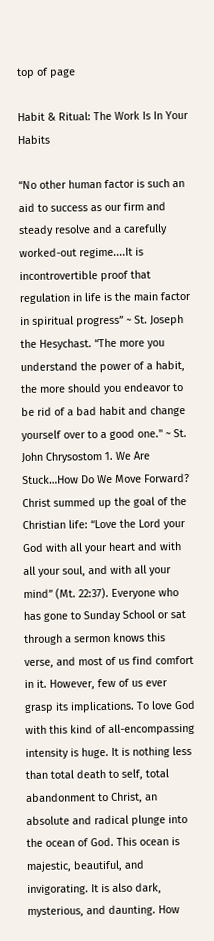top of page

Habit & Ritual: The Work Is In Your Habits

“No other human factor is such an aid to success as our firm and steady resolve and a carefully worked-out regime....It is incontrovertible proof that regulation in life is the main factor in spiritual progress” ~ St. Joseph the Hesychast. “The more you understand the power of a habit, the more should you endeavor to be rid of a bad habit and change yourself over to a good one." ~ St. John Chrysostom 1. We Are Stuck…How Do We Move Forward? Christ summed up the goal of the Christian life: “Love the Lord your God with all your heart and with all your soul, and with all your mind” (Mt. 22:37). Everyone who has gone to Sunday School or sat through a sermon knows this verse, and most of us find comfort in it. However, few of us ever grasp its implications. To love God with this kind of all-encompassing intensity is huge. It is nothing less than total death to self, total abandonment to Christ, an absolute and radical plunge into the ocean of God. This ocean is majestic, beautiful, and invigorating. It is also dark, mysterious, and daunting. How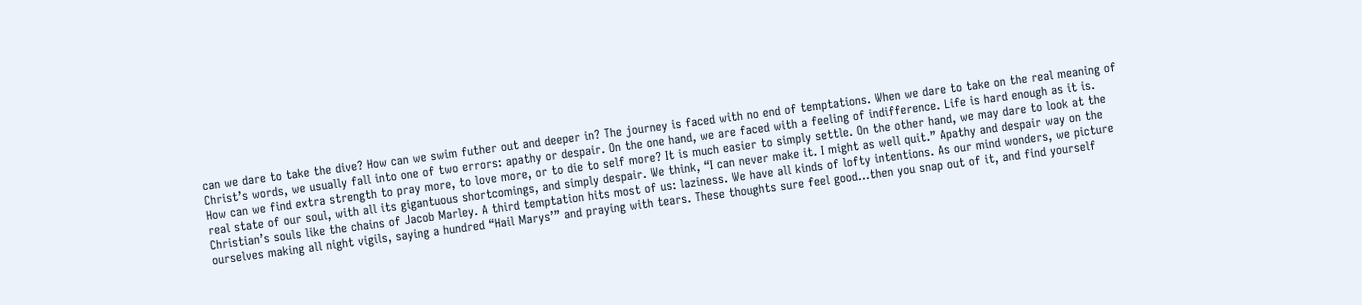can we dare to take the dive? How can we swim futher out and deeper in? The journey is faced with no end of temptations. When we dare to take on the real meaning of Christ’s words, we usually fall into one of two errors: apathy or despair. On the one hand, we are faced with a feeling of indifference. Life is hard enough as it is. How can we find extra strength to pray more, to love more, or to die to self more? It is much easier to simply settle. On the other hand, we may dare to look at the real state of our soul, with all its gigantuous shortcomings, and simply despair. We think, “I can never make it. I might as well quit.” Apathy and despair way on the Christian’s souls like the chains of Jacob Marley. A third temptation hits most of us: laziness. We have all kinds of lofty intentions. As our mind wonders, we picture ourselves making all night vigils, saying a hundred “Hail Marys’” and praying with tears. These thoughts sure feel good…then you snap out of it, and find yourself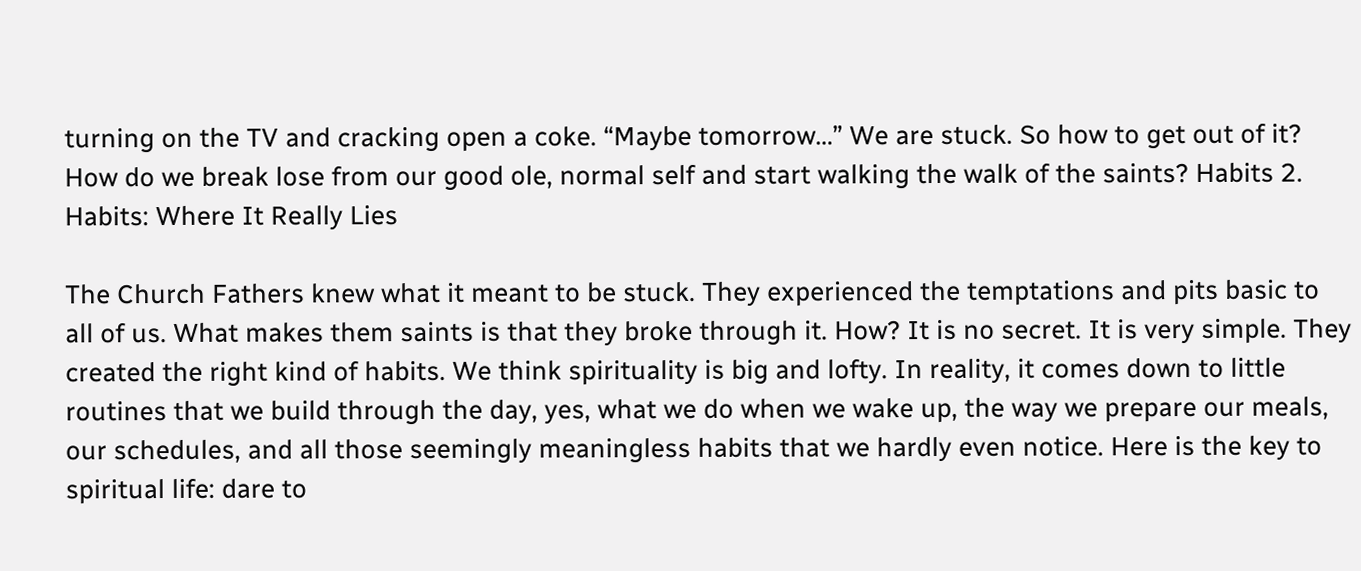turning on the TV and cracking open a coke. “Maybe tomorrow…” We are stuck. So how to get out of it? How do we break lose from our good ole, normal self and start walking the walk of the saints? Habits 2. Habits: Where It Really Lies

The Church Fathers knew what it meant to be stuck. They experienced the temptations and pits basic to all of us. What makes them saints is that they broke through it. How? It is no secret. It is very simple. They created the right kind of habits. We think spirituality is big and lofty. In reality, it comes down to little routines that we build through the day, yes, what we do when we wake up, the way we prepare our meals, our schedules, and all those seemingly meaningless habits that we hardly even notice. Here is the key to spiritual life: dare to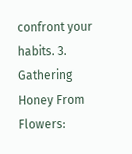confront your habits. 3. Gathering Honey From Flowers: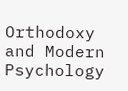Orthodoxy and Modern Psychology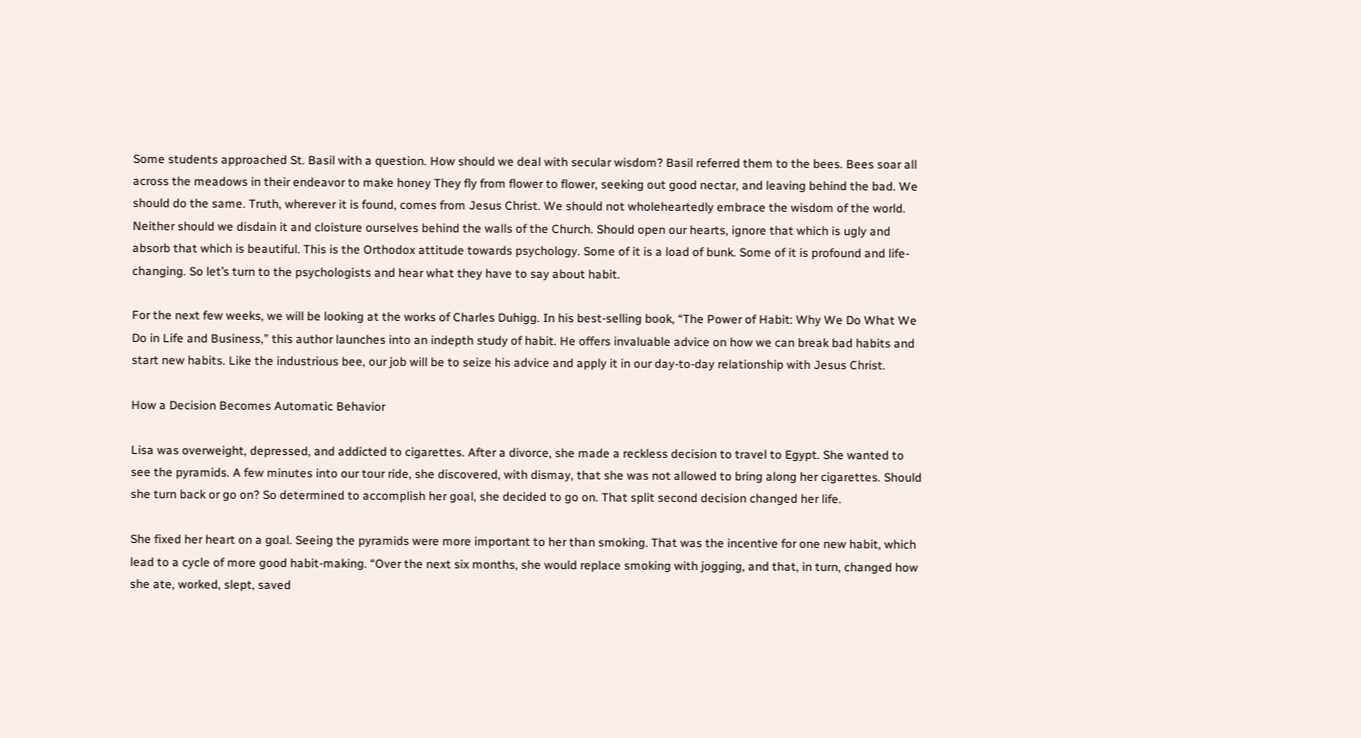Some students approached St. Basil with a question. How should we deal with secular wisdom? Basil referred them to the bees. Bees soar all across the meadows in their endeavor to make honey They fly from flower to flower, seeking out good nectar, and leaving behind the bad. We should do the same. Truth, wherever it is found, comes from Jesus Christ. We should not wholeheartedly embrace the wisdom of the world. Neither should we disdain it and cloisture ourselves behind the walls of the Church. Should open our hearts, ignore that which is ugly and absorb that which is beautiful. This is the Orthodox attitude towards psychology. Some of it is a load of bunk. Some of it is profound and life-changing. So let’s turn to the psychologists and hear what they have to say about habit.

For the next few weeks, we will be looking at the works of Charles Duhigg. In his best-selling book, “The Power of Habit: Why We Do What We Do in Life and Business,” this author launches into an indepth study of habit. He offers invaluable advice on how we can break bad habits and start new habits. Like the industrious bee, our job will be to seize his advice and apply it in our day-to-day relationship with Jesus Christ.

How a Decision Becomes Automatic Behavior

Lisa was overweight, depressed, and addicted to cigarettes. After a divorce, she made a reckless decision to travel to Egypt. She wanted to see the pyramids. A few minutes into our tour ride, she discovered, with dismay, that she was not allowed to bring along her cigarettes. Should she turn back or go on? So determined to accomplish her goal, she decided to go on. That split second decision changed her life.

She fixed her heart on a goal. Seeing the pyramids were more important to her than smoking. That was the incentive for one new habit, which lead to a cycle of more good habit-making. “Over the next six months, she would replace smoking with jogging, and that, in turn, changed how she ate, worked, slept, saved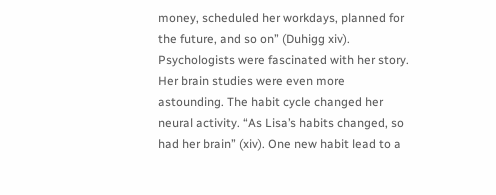money, scheduled her workdays, planned for the future, and so on” (Duhigg xiv). Psychologists were fascinated with her story. Her brain studies were even more astounding. The habit cycle changed her neural activity. “As Lisa’s habits changed, so had her brain” (xiv). One new habit lead to a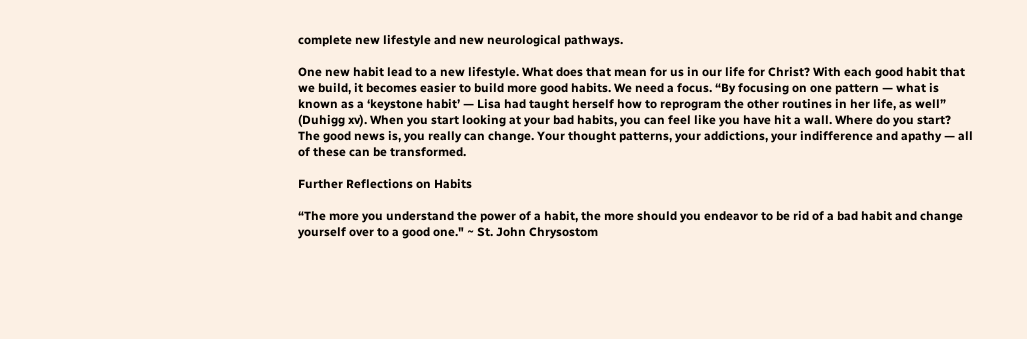complete new lifestyle and new neurological pathways.

One new habit lead to a new lifestyle. What does that mean for us in our life for Christ? With each good habit that we build, it becomes easier to build more good habits. We need a focus. “By focusing on one pattern — what is known as a ‘keystone habit’ — Lisa had taught herself how to reprogram the other routines in her life, as well” (Duhigg xv). When you start looking at your bad habits, you can feel like you have hit a wall. Where do you start? The good news is, you really can change. Your thought patterns, your addictions, your indifference and apathy — all of these can be transformed.

Further Reflections on Habits

“The more you understand the power of a habit, the more should you endeavor to be rid of a bad habit and change yourself over to a good one." ~ St. John Chrysostom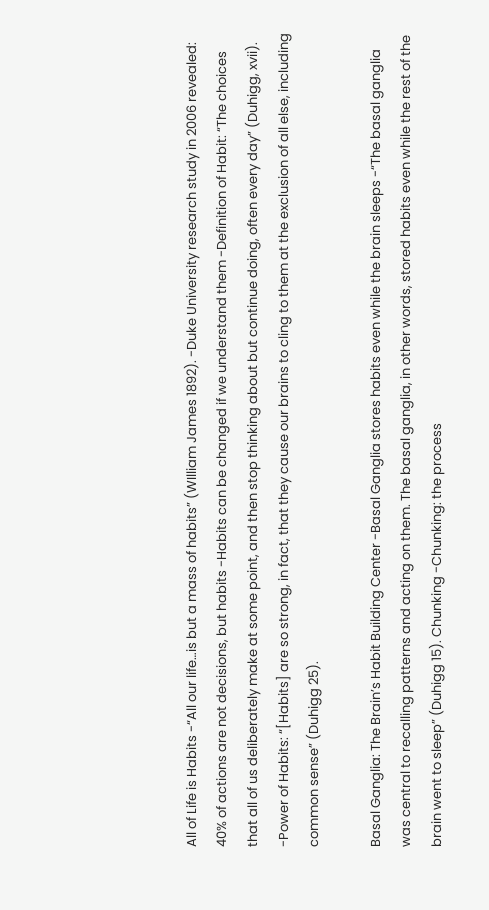All of Life is Habits -“All our life…is but a mass of habits” (WIlliam James 1892). -Duke University research study in 2006 revealed: 40% of actions are not decisions, but habits -Habits can be changed if we understand them -Definition of Habit: “The choices that all of us deliberately make at some point, and then stop thinking about but continue doing, often every day” (Duhigg, xvii). -Power of Habits: “[Habits] are so strong, in fact, that they cause our brains to cling to them at the exclusion of all else, including common sense” (Duhigg 25).

Basal Ganglia: The Brain’s Habit Building Center -Basal Ganglia stores habits even while the brain sleeps -“The basal ganglia was central to recalling patterns and acting on them. The basal ganglia, in other words, stored habits even while the rest of the brain went to sleep” (Duhigg 15). Chunking -Chunking: the process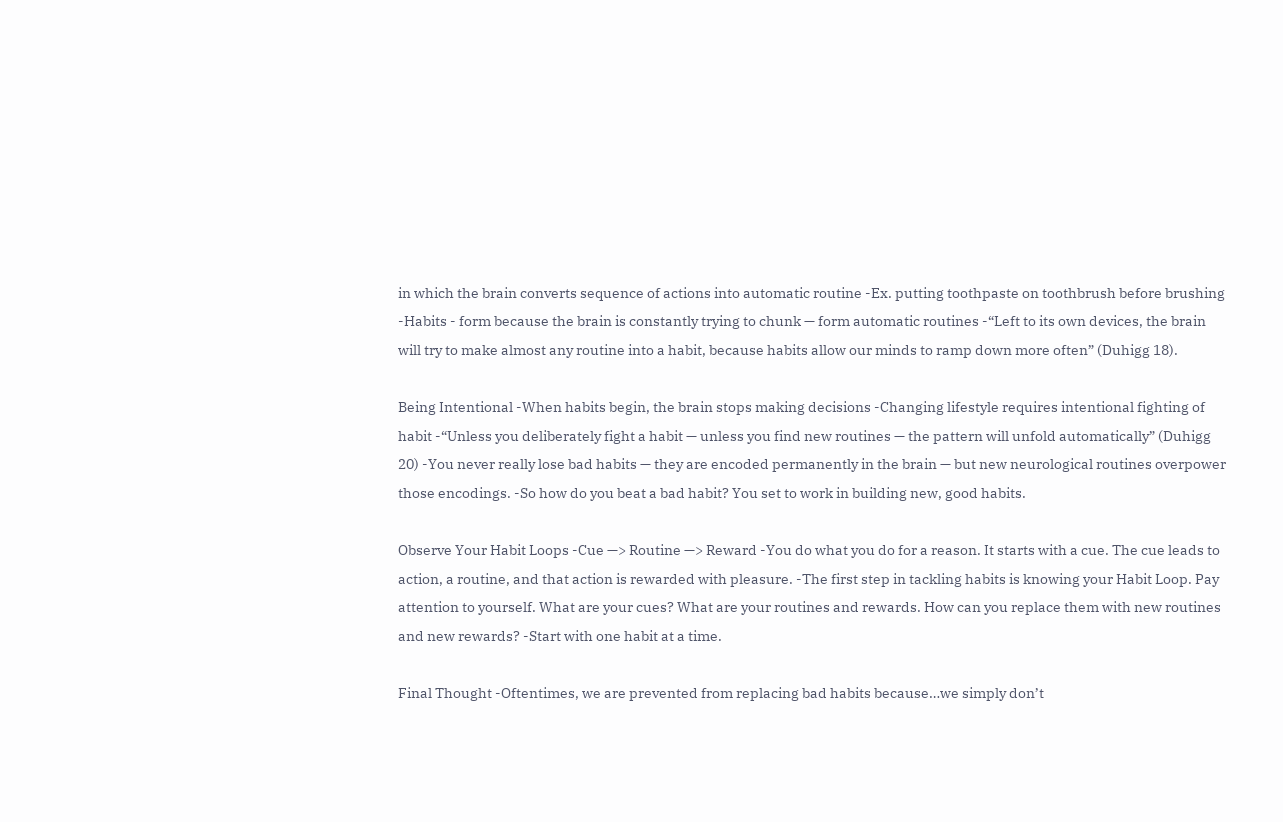in which the brain converts sequence of actions into automatic routine -Ex. putting toothpaste on toothbrush before brushing -Habits - form because the brain is constantly trying to chunk — form automatic routines -“Left to its own devices, the brain will try to make almost any routine into a habit, because habits allow our minds to ramp down more often” (Duhigg 18).

Being Intentional -When habits begin, the brain stops making decisions -Changing lifestyle requires intentional fighting of habit -“Unless you deliberately fight a habit — unless you find new routines — the pattern will unfold automatically” (Duhigg 20) -You never really lose bad habits — they are encoded permanently in the brain — but new neurological routines overpower those encodings. -So how do you beat a bad habit? You set to work in building new, good habits.

Observe Your Habit Loops -Cue —> Routine —> Reward -You do what you do for a reason. It starts with a cue. The cue leads to action, a routine, and that action is rewarded with pleasure. -The first step in tackling habits is knowing your Habit Loop. Pay attention to yourself. What are your cues? What are your routines and rewards. How can you replace them with new routines and new rewards? -Start with one habit at a time.

Final Thought -Oftentimes, we are prevented from replacing bad habits because…we simply don’t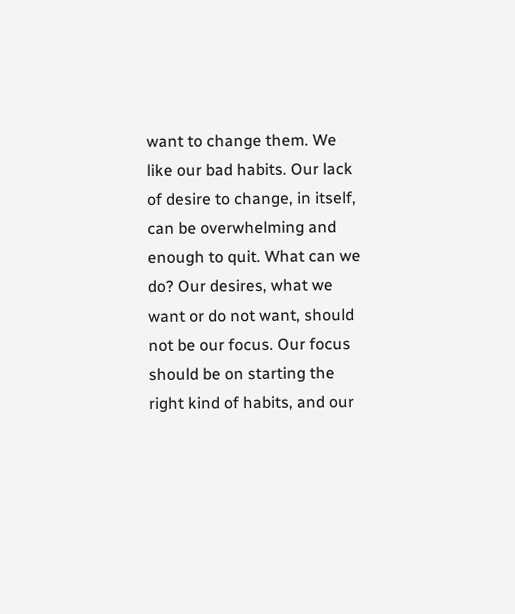want to change them. We like our bad habits. Our lack of desire to change, in itself, can be overwhelming and enough to quit. What can we do? Our desires, what we want or do not want, should not be our focus. Our focus should be on starting the right kind of habits, and our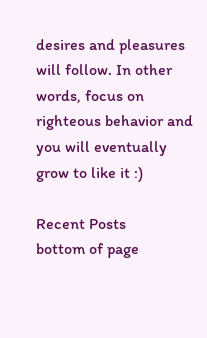desires and pleasures will follow. In other words, focus on righteous behavior and you will eventually grow to like it :)

Recent Posts
bottom of page